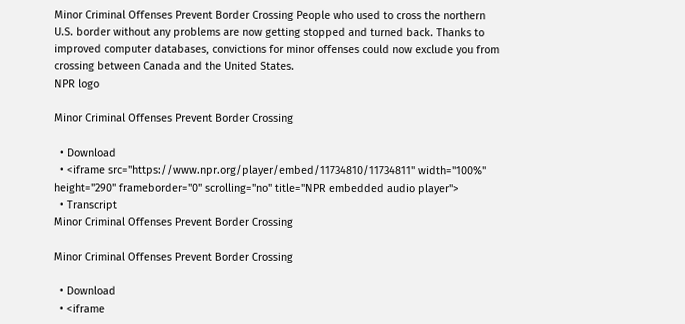Minor Criminal Offenses Prevent Border Crossing People who used to cross the northern U.S. border without any problems are now getting stopped and turned back. Thanks to improved computer databases, convictions for minor offenses could now exclude you from crossing between Canada and the United States.
NPR logo

Minor Criminal Offenses Prevent Border Crossing

  • Download
  • <iframe src="https://www.npr.org/player/embed/11734810/11734811" width="100%" height="290" frameborder="0" scrolling="no" title="NPR embedded audio player">
  • Transcript
Minor Criminal Offenses Prevent Border Crossing

Minor Criminal Offenses Prevent Border Crossing

  • Download
  • <iframe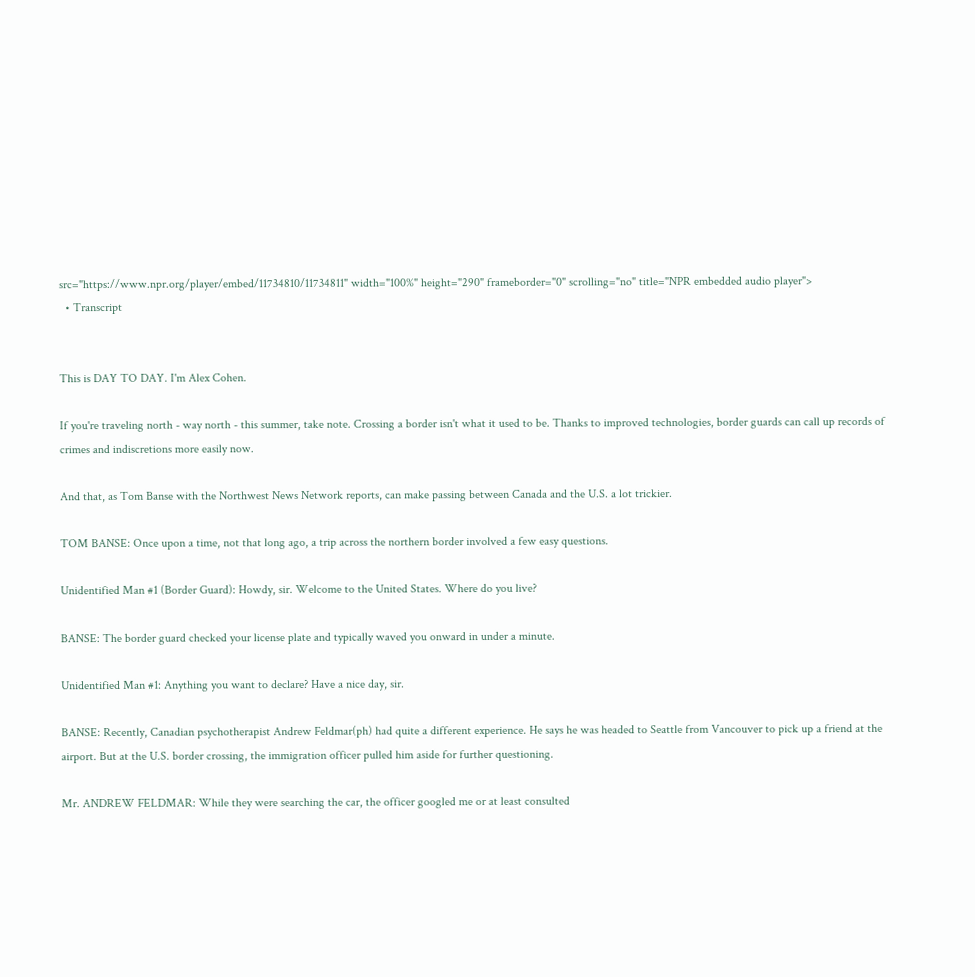src="https://www.npr.org/player/embed/11734810/11734811" width="100%" height="290" frameborder="0" scrolling="no" title="NPR embedded audio player">
  • Transcript


This is DAY TO DAY. I'm Alex Cohen.

If you're traveling north - way north - this summer, take note. Crossing a border isn't what it used to be. Thanks to improved technologies, border guards can call up records of crimes and indiscretions more easily now.

And that, as Tom Banse with the Northwest News Network reports, can make passing between Canada and the U.S. a lot trickier.

TOM BANSE: Once upon a time, not that long ago, a trip across the northern border involved a few easy questions.

Unidentified Man #1 (Border Guard): Howdy, sir. Welcome to the United States. Where do you live?

BANSE: The border guard checked your license plate and typically waved you onward in under a minute.

Unidentified Man #1: Anything you want to declare? Have a nice day, sir.

BANSE: Recently, Canadian psychotherapist Andrew Feldmar(ph) had quite a different experience. He says he was headed to Seattle from Vancouver to pick up a friend at the airport. But at the U.S. border crossing, the immigration officer pulled him aside for further questioning.

Mr. ANDREW FELDMAR: While they were searching the car, the officer googled me or at least consulted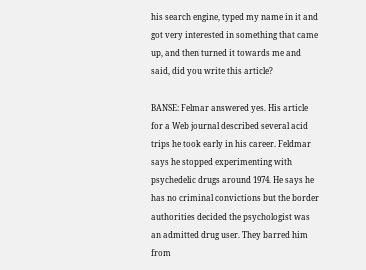his search engine, typed my name in it and got very interested in something that came up, and then turned it towards me and said, did you write this article?

BANSE: Felmar answered yes. His article for a Web journal described several acid trips he took early in his career. Feldmar says he stopped experimenting with psychedelic drugs around 1974. He says he has no criminal convictions but the border authorities decided the psychologist was an admitted drug user. They barred him from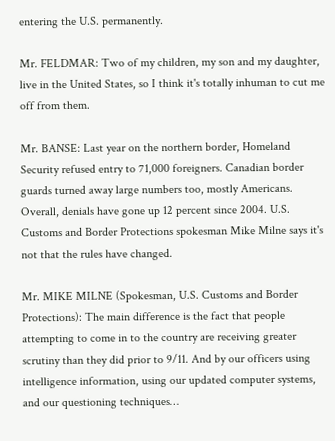entering the U.S. permanently.

Mr. FELDMAR: Two of my children, my son and my daughter, live in the United States, so I think it's totally inhuman to cut me off from them.

Mr. BANSE: Last year on the northern border, Homeland Security refused entry to 71,000 foreigners. Canadian border guards turned away large numbers too, mostly Americans. Overall, denials have gone up 12 percent since 2004. U.S. Customs and Border Protections spokesman Mike Milne says it's not that the rules have changed.

Mr. MIKE MILNE (Spokesman, U.S. Customs and Border Protections): The main difference is the fact that people attempting to come in to the country are receiving greater scrutiny than they did prior to 9/11. And by our officers using intelligence information, using our updated computer systems, and our questioning techniques…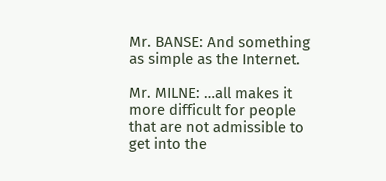Mr. BANSE: And something as simple as the Internet.

Mr. MILNE: …all makes it more difficult for people that are not admissible to get into the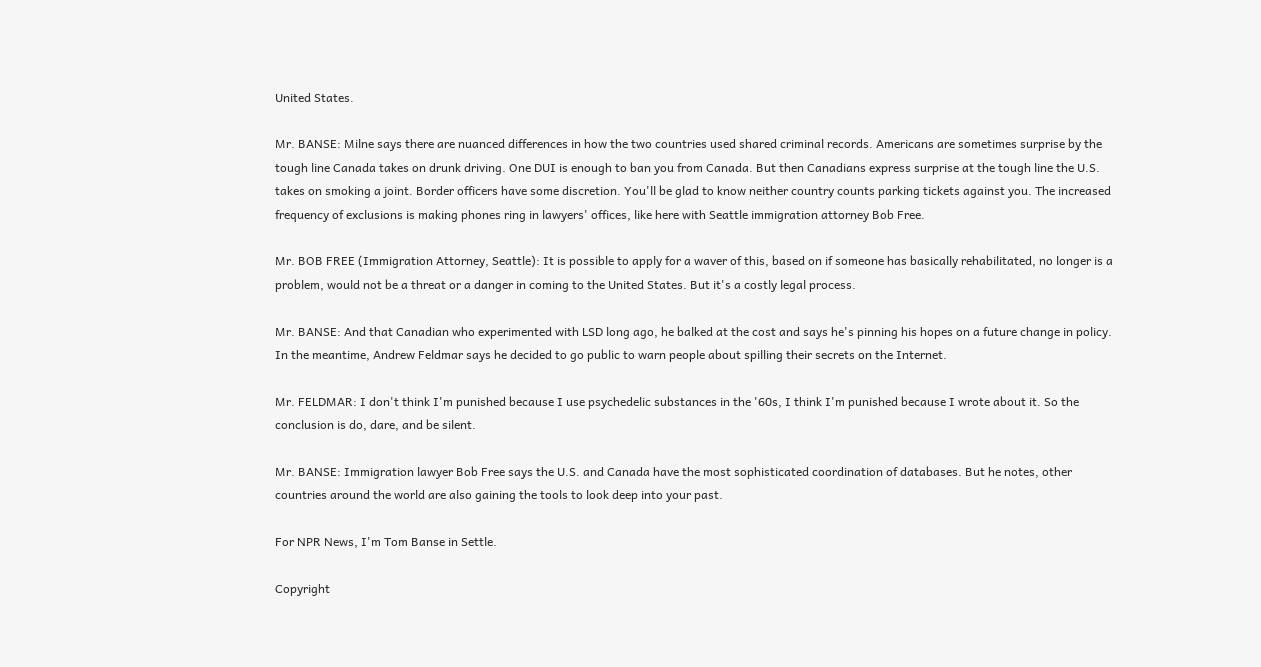United States.

Mr. BANSE: Milne says there are nuanced differences in how the two countries used shared criminal records. Americans are sometimes surprise by the tough line Canada takes on drunk driving. One DUI is enough to ban you from Canada. But then Canadians express surprise at the tough line the U.S. takes on smoking a joint. Border officers have some discretion. You'll be glad to know neither country counts parking tickets against you. The increased frequency of exclusions is making phones ring in lawyers' offices, like here with Seattle immigration attorney Bob Free.

Mr. BOB FREE (Immigration Attorney, Seattle): It is possible to apply for a waver of this, based on if someone has basically rehabilitated, no longer is a problem, would not be a threat or a danger in coming to the United States. But it's a costly legal process.

Mr. BANSE: And that Canadian who experimented with LSD long ago, he balked at the cost and says he's pinning his hopes on a future change in policy. In the meantime, Andrew Feldmar says he decided to go public to warn people about spilling their secrets on the Internet.

Mr. FELDMAR: I don't think I'm punished because I use psychedelic substances in the '60s, I think I'm punished because I wrote about it. So the conclusion is do, dare, and be silent.

Mr. BANSE: Immigration lawyer Bob Free says the U.S. and Canada have the most sophisticated coordination of databases. But he notes, other countries around the world are also gaining the tools to look deep into your past.

For NPR News, I'm Tom Banse in Settle.

Copyright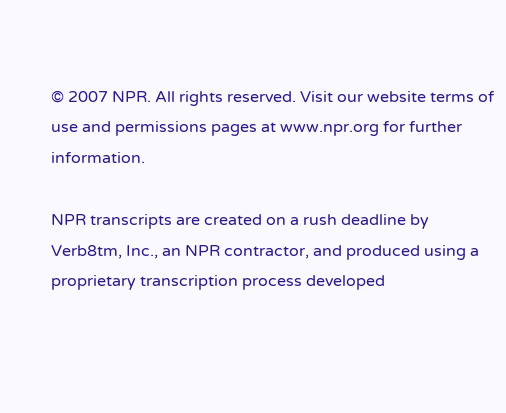© 2007 NPR. All rights reserved. Visit our website terms of use and permissions pages at www.npr.org for further information.

NPR transcripts are created on a rush deadline by Verb8tm, Inc., an NPR contractor, and produced using a proprietary transcription process developed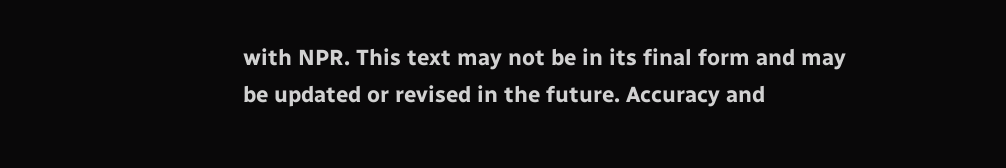with NPR. This text may not be in its final form and may be updated or revised in the future. Accuracy and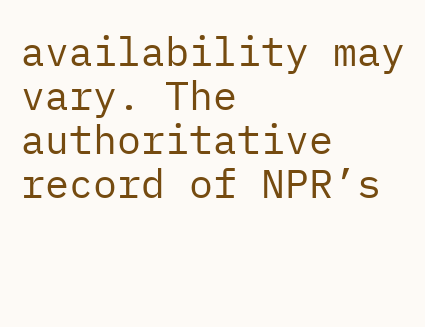availability may vary. The authoritative record of NPR’s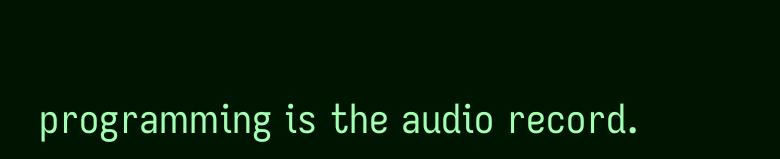programming is the audio record.